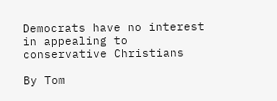Democrats have no interest in appealing to conservative Christians

By Tom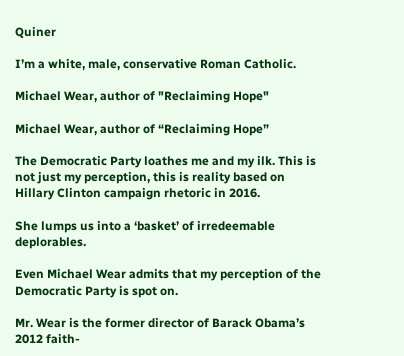Quiner

I’m a white, male, conservative Roman Catholic.

Michael Wear, author of "Reclaiming Hope"

Michael Wear, author of “Reclaiming Hope”

The Democratic Party loathes me and my ilk. This is not just my perception, this is reality based on Hillary Clinton campaign rhetoric in 2016.

She lumps us into a ‘basket’ of irredeemable deplorables.

Even Michael Wear admits that my perception of the Democratic Party is spot on.

Mr. Wear is the former director of Barack Obama’s 2012 faith-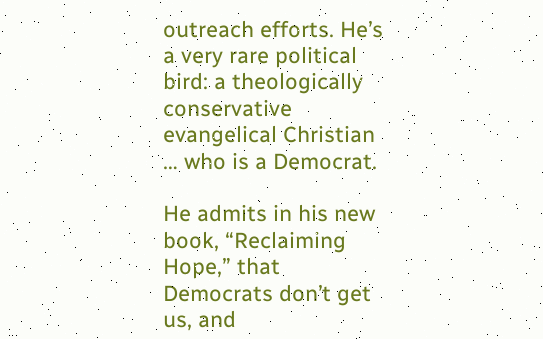outreach efforts. He’s a very rare political bird: a theologically conservative evangelical Christian … who is a Democrat.

He admits in his new book, “Reclaiming Hope,” that Democrats don’t get us, and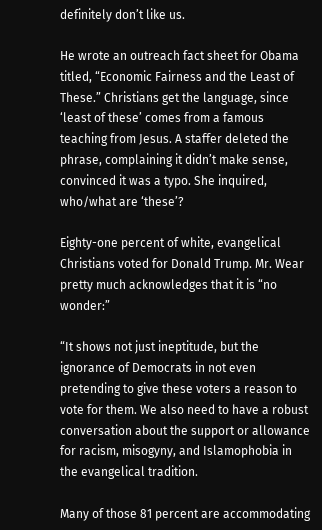definitely don’t like us.

He wrote an outreach fact sheet for Obama titled, “Economic Fairness and the Least of These.” Christians get the language, since ‘least of these’ comes from a famous teaching from Jesus. A staffer deleted the phrase, complaining it didn’t make sense, convinced it was a typo. She inquired, who/what are ‘these’?

Eighty-one percent of white, evangelical Christians voted for Donald Trump. Mr. Wear pretty much acknowledges that it is “no wonder:”

“It shows not just ineptitude, but the ignorance of Democrats in not even pretending to give these voters a reason to vote for them. We also need to have a robust conversation about the support or allowance for racism, misogyny, and Islamophobia in the evangelical tradition.

Many of those 81 percent are accommodating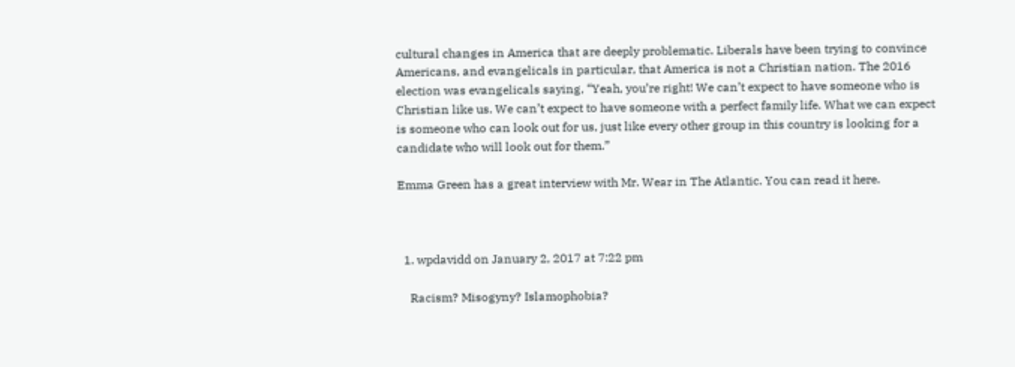cultural changes in America that are deeply problematic. Liberals have been trying to convince Americans, and evangelicals in particular, that America is not a Christian nation. The 2016 election was evangelicals saying, “Yeah, you’re right! We can’t expect to have someone who is Christian like us. We can’t expect to have someone with a perfect family life. What we can expect is someone who can look out for us, just like every other group in this country is looking for a candidate who will look out for them.”

Emma Green has a great interview with Mr. Wear in The Atlantic. You can read it here.



  1. wpdavidd on January 2, 2017 at 7:22 pm

    Racism? Misogyny? Islamophobia?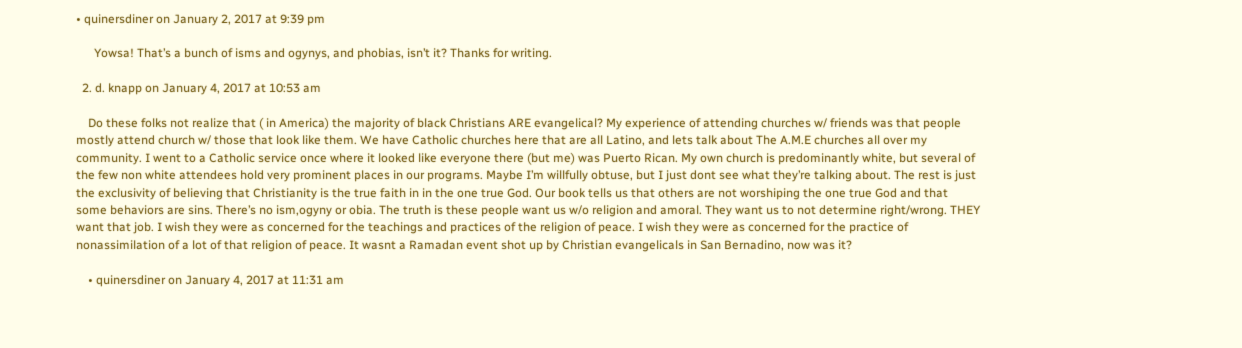• quinersdiner on January 2, 2017 at 9:39 pm

      Yowsa! That’s a bunch of isms and ogynys, and phobias, isn’t it? Thanks for writing.

  2. d. knapp on January 4, 2017 at 10:53 am

    Do these folks not realize that ( in America) the majority of black Christians ARE evangelical? My experience of attending churches w/ friends was that people mostly attend church w/ those that look like them. We have Catholic churches here that are all Latino, and lets talk about The A.M.E churches all over my community. I went to a Catholic service once where it looked like everyone there (but me) was Puerto Rican. My own church is predominantly white, but several of the few non white attendees hold very prominent places in our programs. Maybe I’m willfully obtuse, but I just dont see what they’re talking about. The rest is just the exclusivity of believing that Christianity is the true faith in in the one true God. Our book tells us that others are not worshiping the one true God and that some behaviors are sins. There’s no ism,ogyny or obia. The truth is these people want us w/o religion and amoral. They want us to not determine right/wrong. THEY want that job. I wish they were as concerned for the teachings and practices of the religion of peace. I wish they were as concerned for the practice of nonassimilation of a lot of that religion of peace. It wasnt a Ramadan event shot up by Christian evangelicals in San Bernadino, now was it?

    • quinersdiner on January 4, 2017 at 11:31 am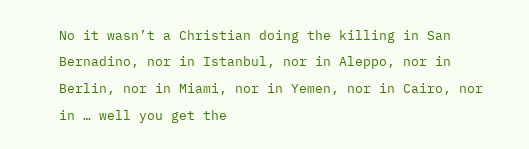No it wasn’t a Christian doing the killing in San Bernadino, nor in Istanbul, nor in Aleppo, nor in Berlin, nor in Miami, nor in Yemen, nor in Cairo, nor in … well you get the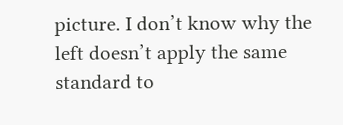picture. I don’t know why the left doesn’t apply the same standard to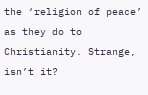the ‘religion of peace’ as they do to Christianity. Strange, isn’t it?